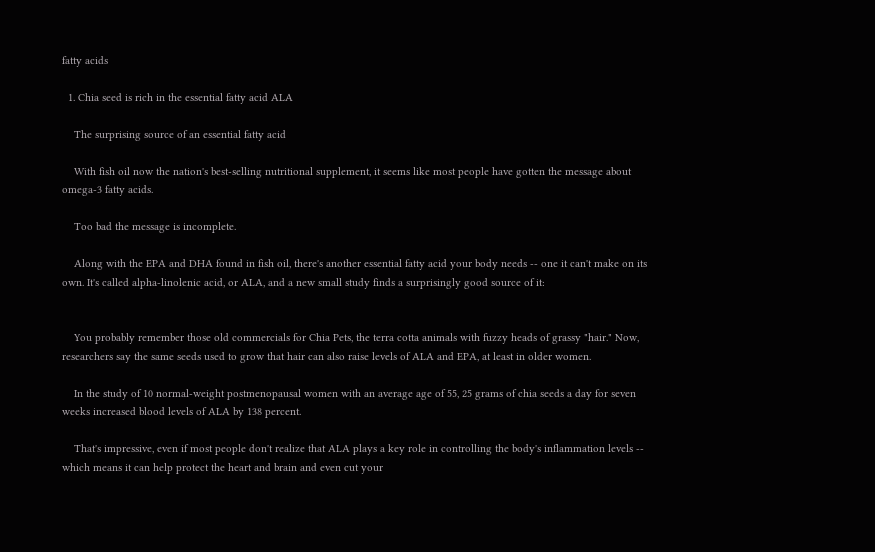fatty acids

  1. Chia seed is rich in the essential fatty acid ALA

    The surprising source of an essential fatty acid

    With fish oil now the nation's best-selling nutritional supplement, it seems like most people have gotten the message about omega-3 fatty acids.

    Too bad the message is incomplete.

    Along with the EPA and DHA found in fish oil, there's another essential fatty acid your body needs -- one it can't make on its own. It's called alpha-linolenic acid, or ALA, and a new small study finds a surprisingly good source of it:


    You probably remember those old commercials for Chia Pets, the terra cotta animals with fuzzy heads of grassy "hair." Now, researchers say the same seeds used to grow that hair can also raise levels of ALA and EPA, at least in older women.

    In the study of 10 normal-weight postmenopausal women with an average age of 55, 25 grams of chia seeds a day for seven weeks increased blood levels of ALA by 138 percent.

    That's impressive, even if most people don't realize that ALA plays a key role in controlling the body's inflammation levels -- which means it can help protect the heart and brain and even cut your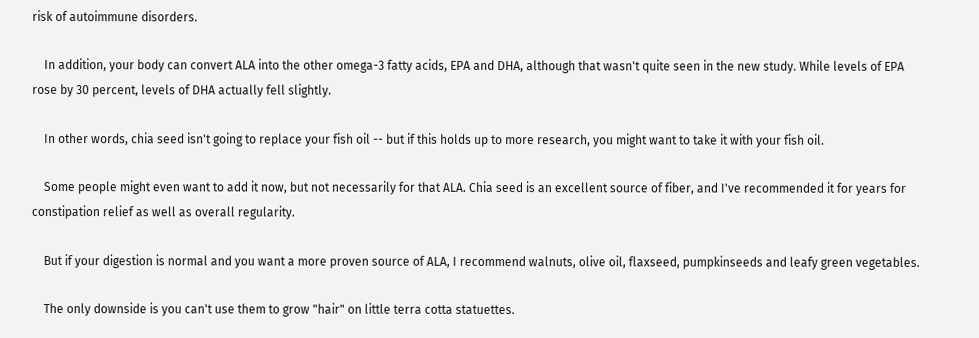risk of autoimmune disorders.

    In addition, your body can convert ALA into the other omega-3 fatty acids, EPA and DHA, although that wasn't quite seen in the new study. While levels of EPA rose by 30 percent, levels of DHA actually fell slightly.

    In other words, chia seed isn't going to replace your fish oil -- but if this holds up to more research, you might want to take it with your fish oil.

    Some people might even want to add it now, but not necessarily for that ALA. Chia seed is an excellent source of fiber, and I've recommended it for years for constipation relief as well as overall regularity.

    But if your digestion is normal and you want a more proven source of ALA, I recommend walnuts, olive oil, flaxseed, pumpkinseeds and leafy green vegetables.

    The only downside is you can't use them to grow "hair" on little terra cotta statuettes.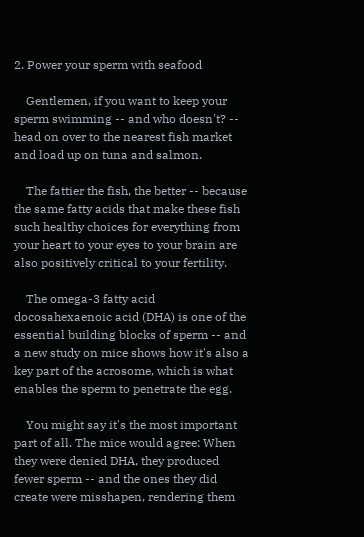2. Power your sperm with seafood

    Gentlemen, if you want to keep your sperm swimming -- and who doesn't? -- head on over to the nearest fish market and load up on tuna and salmon.

    The fattier the fish, the better -- because the same fatty acids that make these fish such healthy choices for everything from your heart to your eyes to your brain are also positively critical to your fertility.

    The omega-3 fatty acid docosahexaenoic acid (DHA) is one of the essential building blocks of sperm -- and a new study on mice shows how it's also a key part of the acrosome, which is what enables the sperm to penetrate the egg.

    You might say it's the most important part of all. The mice would agree: When they were denied DHA, they produced fewer sperm -- and the ones they did create were misshapen, rendering them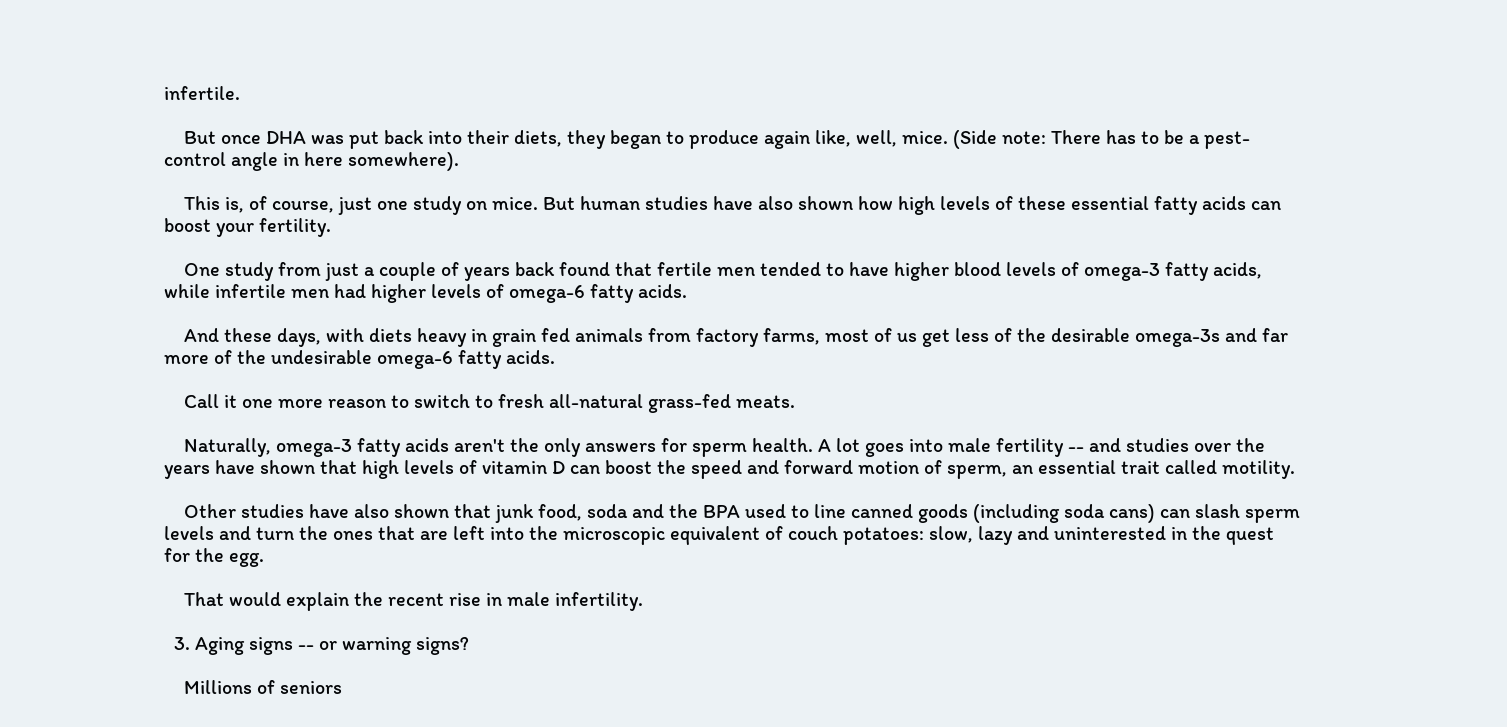infertile.

    But once DHA was put back into their diets, they began to produce again like, well, mice. (Side note: There has to be a pest-control angle in here somewhere).

    This is, of course, just one study on mice. But human studies have also shown how high levels of these essential fatty acids can boost your fertility.

    One study from just a couple of years back found that fertile men tended to have higher blood levels of omega-3 fatty acids, while infertile men had higher levels of omega-6 fatty acids.

    And these days, with diets heavy in grain fed animals from factory farms, most of us get less of the desirable omega-3s and far more of the undesirable omega-6 fatty acids.

    Call it one more reason to switch to fresh all-natural grass-fed meats.

    Naturally, omega-3 fatty acids aren't the only answers for sperm health. A lot goes into male fertility -- and studies over the years have shown that high levels of vitamin D can boost the speed and forward motion of sperm, an essential trait called motility.

    Other studies have also shown that junk food, soda and the BPA used to line canned goods (including soda cans) can slash sperm levels and turn the ones that are left into the microscopic equivalent of couch potatoes: slow, lazy and uninterested in the quest for the egg.

    That would explain the recent rise in male infertility.

  3. Aging signs -- or warning signs?

    Millions of seniors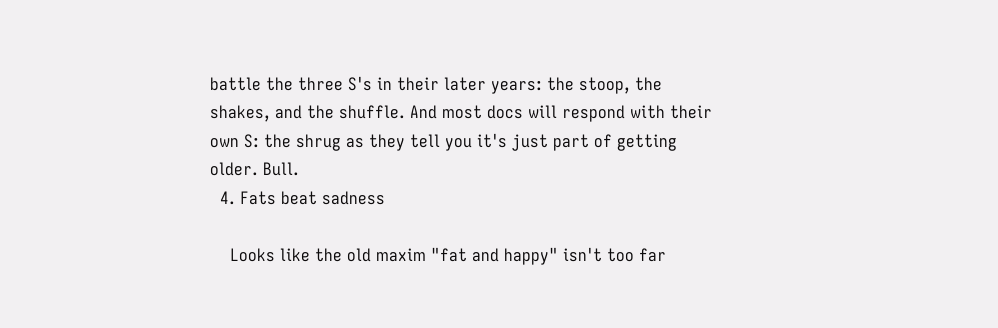battle the three S's in their later years: the stoop, the shakes, and the shuffle. And most docs will respond with their own S: the shrug as they tell you it's just part of getting older. Bull.
  4. Fats beat sadness

    Looks like the old maxim "fat and happy" isn't too far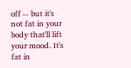off -- but it's not fat in your body that'll lift your mood. It's fat in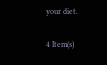your diet.

4 Item(s)